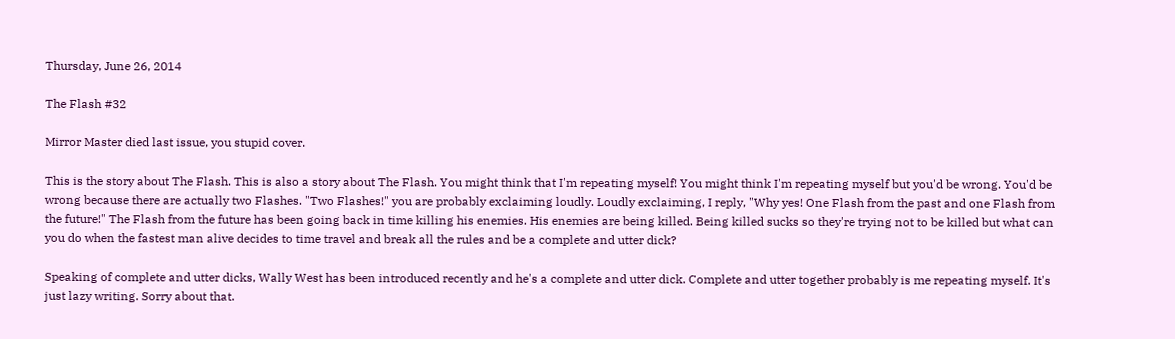Thursday, June 26, 2014

The Flash #32

Mirror Master died last issue, you stupid cover.

This is the story about The Flash. This is also a story about The Flash. You might think that I'm repeating myself! You might think I'm repeating myself but you'd be wrong. You'd be wrong because there are actually two Flashes. "Two Flashes!" you are probably exclaiming loudly. Loudly exclaiming, I reply, "Why yes! One Flash from the past and one Flash from the future!" The Flash from the future has been going back in time killing his enemies. His enemies are being killed. Being killed sucks so they're trying not to be killed but what can you do when the fastest man alive decides to time travel and break all the rules and be a complete and utter dick?

Speaking of complete and utter dicks, Wally West has been introduced recently and he's a complete and utter dick. Complete and utter together probably is me repeating myself. It's just lazy writing. Sorry about that.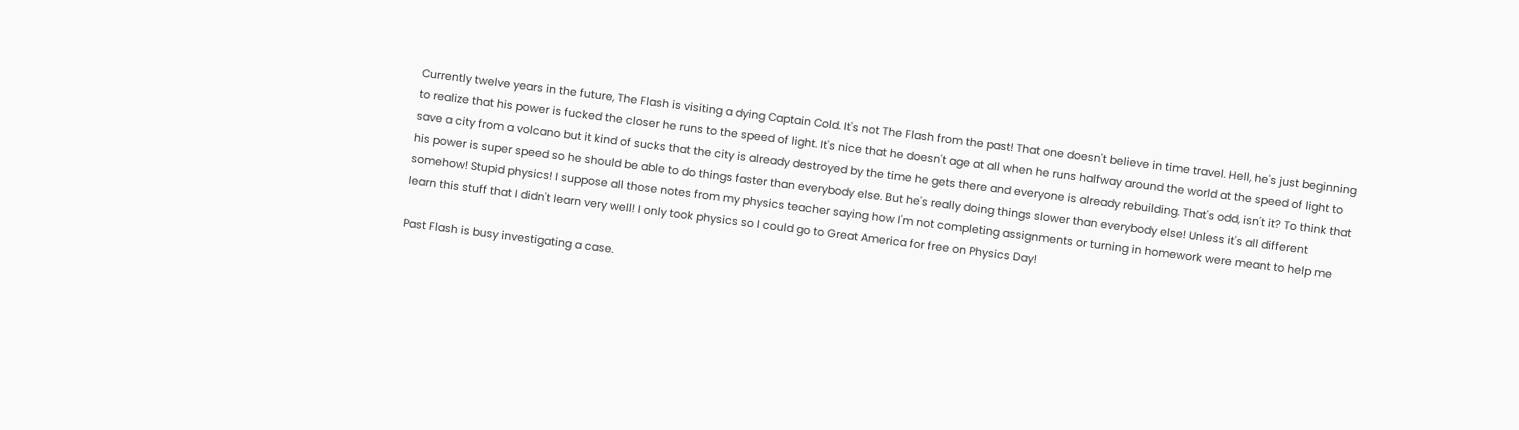Currently twelve years in the future, The Flash is visiting a dying Captain Cold. It's not The Flash from the past! That one doesn't believe in time travel. Hell, he's just beginning to realize that his power is fucked the closer he runs to the speed of light. It's nice that he doesn't age at all when he runs halfway around the world at the speed of light to save a city from a volcano but it kind of sucks that the city is already destroyed by the time he gets there and everyone is already rebuilding. That's odd, isn't it? To think that his power is super speed so he should be able to do things faster than everybody else. But he's really doing things slower than everybody else! Unless it's all different somehow! Stupid physics! I suppose all those notes from my physics teacher saying how I'm not completing assignments or turning in homework were meant to help me learn this stuff that I didn't learn very well! I only took physics so I could go to Great America for free on Physics Day!

Past Flash is busy investigating a case.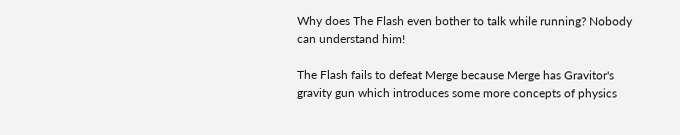Why does The Flash even bother to talk while running? Nobody can understand him!

The Flash fails to defeat Merge because Merge has Gravitor's gravity gun which introduces some more concepts of physics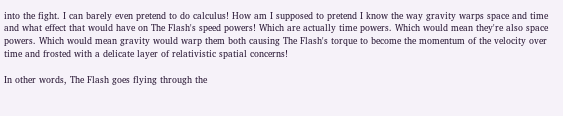into the fight. I can barely even pretend to do calculus! How am I supposed to pretend I know the way gravity warps space and time and what effect that would have on The Flash's speed powers! Which are actually time powers. Which would mean they're also space powers. Which would mean gravity would warp them both causing The Flash's torque to become the momentum of the velocity over time and frosted with a delicate layer of relativistic spatial concerns!

In other words, The Flash goes flying through the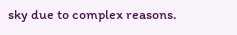sky due to complex reasons.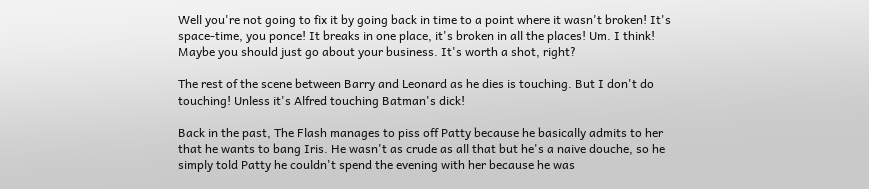Well you're not going to fix it by going back in time to a point where it wasn't broken! It's space-time, you ponce! It breaks in one place, it's broken in all the places! Um. I think! Maybe you should just go about your business. It's worth a shot, right?

The rest of the scene between Barry and Leonard as he dies is touching. But I don't do touching! Unless it's Alfred touching Batman's dick!

Back in the past, The Flash manages to piss off Patty because he basically admits to her that he wants to bang Iris. He wasn't as crude as all that but he's a naive douche, so he simply told Patty he couldn't spend the evening with her because he was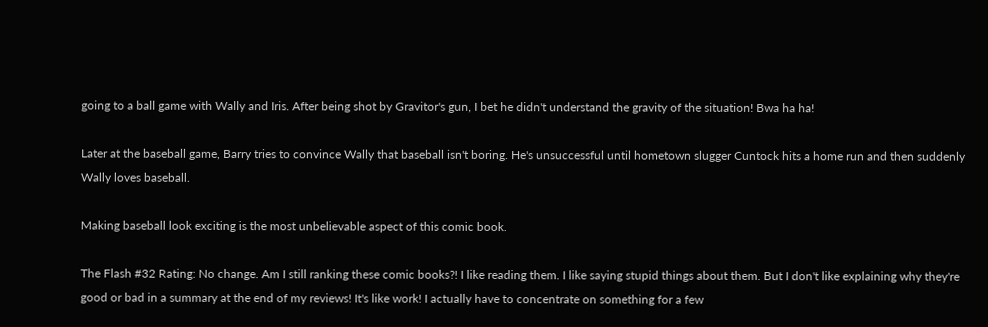going to a ball game with Wally and Iris. After being shot by Gravitor's gun, I bet he didn't understand the gravity of the situation! Bwa ha ha!

Later at the baseball game, Barry tries to convince Wally that baseball isn't boring. He's unsuccessful until hometown slugger Cuntock hits a home run and then suddenly Wally loves baseball.

Making baseball look exciting is the most unbelievable aspect of this comic book.

The Flash #32 Rating: No change. Am I still ranking these comic books?! I like reading them. I like saying stupid things about them. But I don't like explaining why they're good or bad in a summary at the end of my reviews! It's like work! I actually have to concentrate on something for a few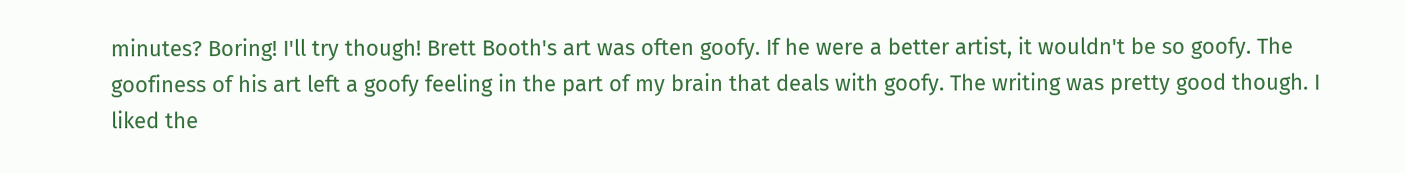minutes? Boring! I'll try though! Brett Booth's art was often goofy. If he were a better artist, it wouldn't be so goofy. The goofiness of his art left a goofy feeling in the part of my brain that deals with goofy. The writing was pretty good though. I liked the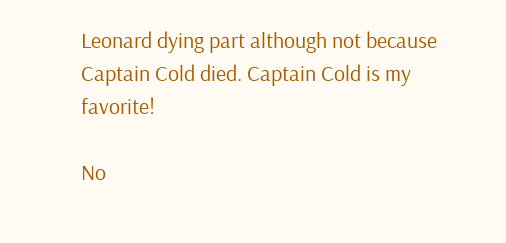Leonard dying part although not because Captain Cold died. Captain Cold is my favorite!

No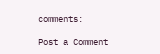comments:

Post a Comment